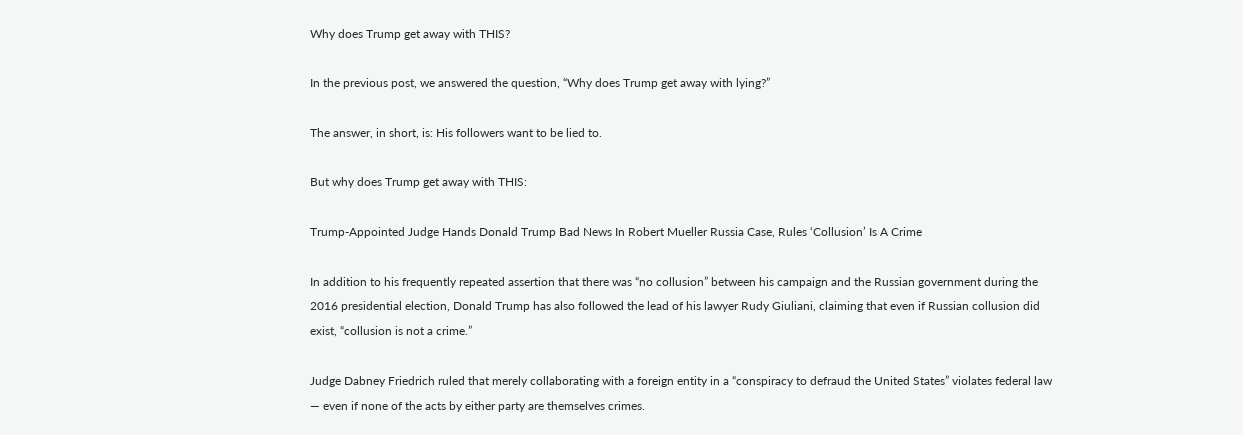Why does Trump get away with THIS?

In the previous post, we answered the question, “Why does Trump get away with lying?”

The answer, in short, is: His followers want to be lied to.

But why does Trump get away with THIS:

Trump-Appointed Judge Hands Donald Trump Bad News In Robert Mueller Russia Case, Rules ‘Collusion’ Is A Crime

In addition to his frequently repeated assertion that there was “no collusion” between his campaign and the Russian government during the 2016 presidential election, Donald Trump has also followed the lead of his lawyer Rudy Giuliani, claiming that even if Russian collusion did exist, “collusion is not a crime.”

Judge Dabney Friedrich ruled that merely collaborating with a foreign entity in a “conspiracy to defraud the United States” violates federal law — even if none of the acts by either party are themselves crimes.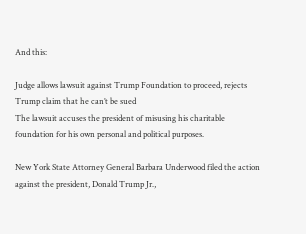And this:

Judge allows lawsuit against Trump Foundation to proceed, rejects Trump claim that he can’t be sued
The lawsuit accuses the president of misusing his charitable foundation for his own personal and political purposes.

New York State Attorney General Barbara Underwood filed the action against the president, Donald Trump Jr.,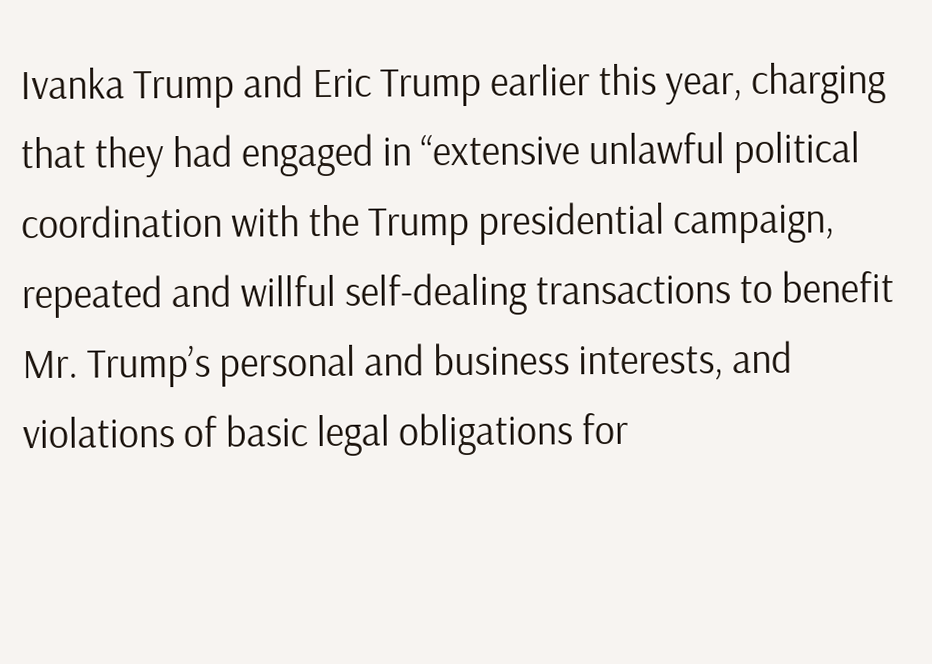Ivanka Trump and Eric Trump earlier this year, charging that they had engaged in “extensive unlawful political coordination with the Trump presidential campaign, repeated and willful self-dealing transactions to benefit Mr. Trump’s personal and business interests, and violations of basic legal obligations for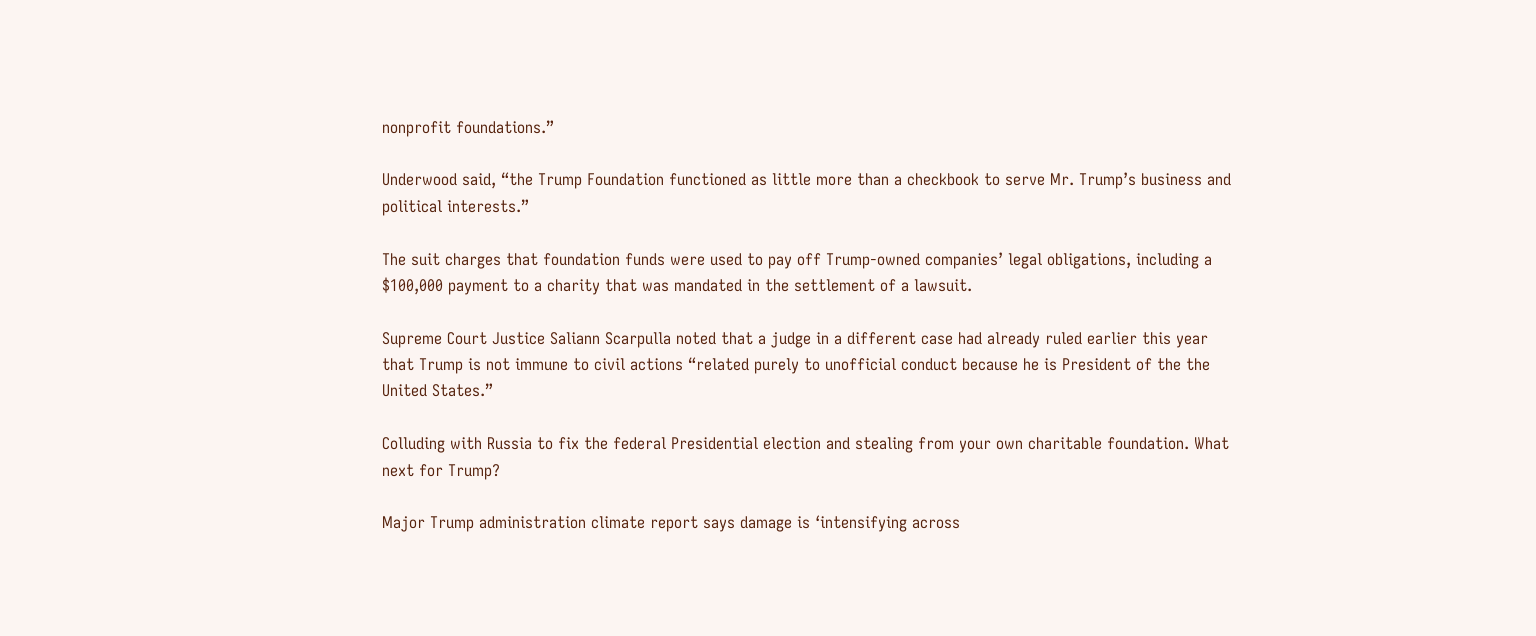nonprofit foundations.”

Underwood said, “the Trump Foundation functioned as little more than a checkbook to serve Mr. Trump’s business and political interests.”

The suit charges that foundation funds were used to pay off Trump-owned companies’ legal obligations, including a $100,000 payment to a charity that was mandated in the settlement of a lawsuit.

Supreme Court Justice Saliann Scarpulla noted that a judge in a different case had already ruled earlier this year that Trump is not immune to civil actions “related purely to unofficial conduct because he is President of the the United States.”

Colluding with Russia to fix the federal Presidential election and stealing from your own charitable foundation. What next for Trump?

Major Trump administration climate report says damage is ‘intensifying across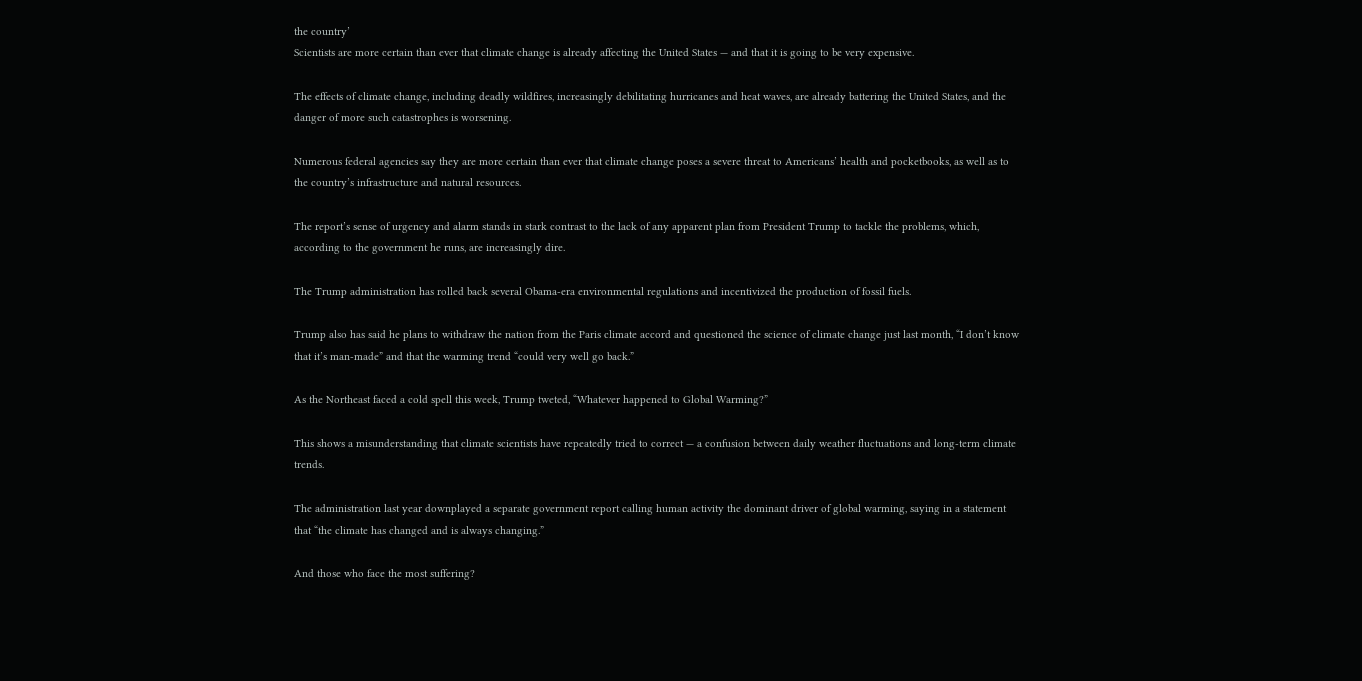the country’
Scientists are more certain than ever that climate change is already affecting the United States — and that it is going to be very expensive.

The effects of climate change, including deadly wildfires, increasingly debilitating hurricanes and heat waves, are already battering the United States, and the danger of more such catastrophes is worsening.

Numerous federal agencies say they are more certain than ever that climate change poses a severe threat to Americans’ health and pocketbooks, as well as to the country’s infrastructure and natural resources.

The report’s sense of urgency and alarm stands in stark contrast to the lack of any apparent plan from President Trump to tackle the problems, which, according to the government he runs, are increasingly dire.

The Trump administration has rolled back several Obama-era environmental regulations and incentivized the production of fossil fuels.

Trump also has said he plans to withdraw the nation from the Paris climate accord and questioned the science of climate change just last month, “I don’t know that it’s man-made” and that the warming trend “could very well go back.”

As the Northeast faced a cold spell this week, Trump tweted, “Whatever happened to Global Warming?”

This shows a misunderstanding that climate scientists have repeatedly tried to correct — a confusion between daily weather fluctuations and long-term climate trends.

The administration last year downplayed a separate government report calling human activity the dominant driver of global warming, saying in a statement that “the climate has changed and is always changing.”

And those who face the most suffering?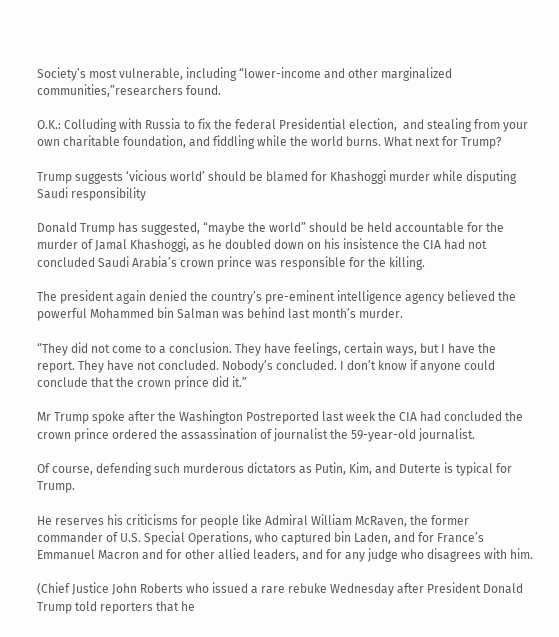Society’s most vulnerable, including “lower-income and other marginalized communities,”researchers found.

O.K.: Colluding with Russia to fix the federal Presidential election,  and stealing from your own charitable foundation, and fiddling while the world burns. What next for Trump?

Trump suggests ‘vicious world’ should be blamed for Khashoggi murder while disputing Saudi responsibility

Donald Trump has suggested, “maybe the world” should be held accountable for the murder of Jamal Khashoggi, as he doubled down on his insistence the CIA had not concluded Saudi Arabia’s crown prince was responsible for the killing.

The president again denied the country’s pre-eminent intelligence agency believed the powerful Mohammed bin Salman was behind last month’s murder.

“They did not come to a conclusion. They have feelings, certain ways, but I have the report. They have not concluded. Nobody’s concluded. I don’t know if anyone could conclude that the crown prince did it.”

Mr Trump spoke after the Washington Postreported last week the CIA had concluded the crown prince ordered the assassination of journalist the 59-year-old journalist.

Of course, defending such murderous dictators as Putin, Kim, and Duterte is typical for Trump.

He reserves his criticisms for people like Admiral William McRaven, the former commander of U.S. Special Operations, who captured bin Laden, and for France’s Emmanuel Macron and for other allied leaders, and for any judge who disagrees with him.

(Chief Justice John Roberts who issued a rare rebuke Wednesday after President Donald Trump told reporters that he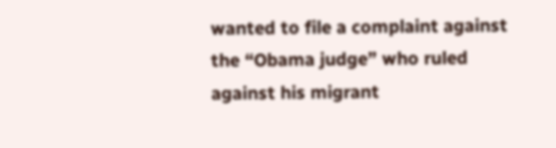wanted to file a complaint against the “Obama judge” who ruled against his migrant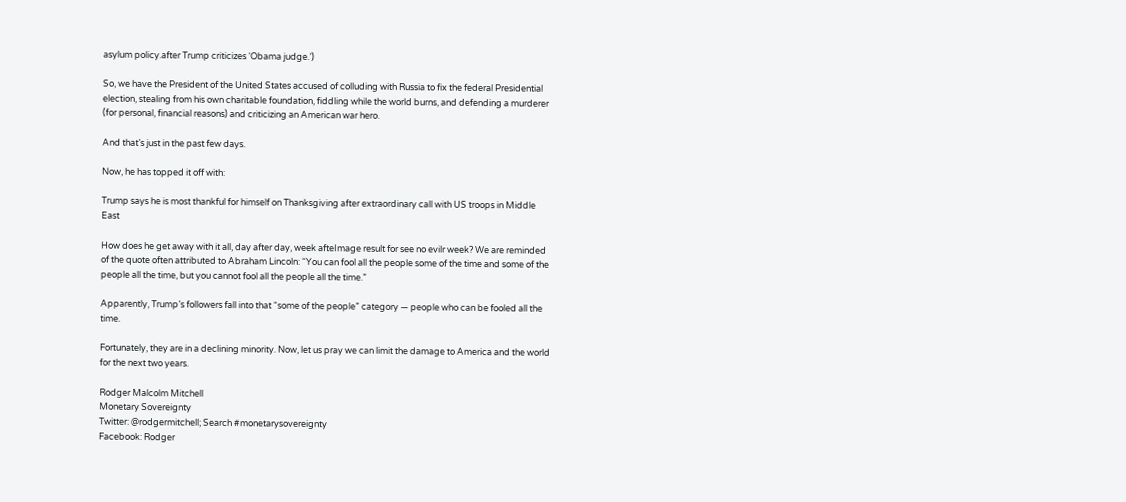asylum policy.after Trump criticizes ‘Obama judge.’)

So, we have the President of the United States accused of colluding with Russia to fix the federal Presidential election, stealing from his own charitable foundation, fiddling while the world burns, and defending a murderer (for personal, financial reasons) and criticizing an American war hero.

And that’s just in the past few days.

Now, he has topped it off with:

Trump says he is most thankful for himself on Thanksgiving after extraordinary call with US troops in Middle East

How does he get away with it all, day after day, week afteImage result for see no evilr week? We are reminded of the quote often attributed to Abraham Lincoln: “You can fool all the people some of the time and some of the people all the time, but you cannot fool all the people all the time.”

Apparently, Trump’s followers fall into that “some of the people” category — people who can be fooled all the time.

Fortunately, they are in a declining minority. Now, let us pray we can limit the damage to America and the world for the next two years.

Rodger Malcolm Mitchell
Monetary Sovereignty
Twitter: @rodgermitchell; Search #monetarysovereignty
Facebook: Rodger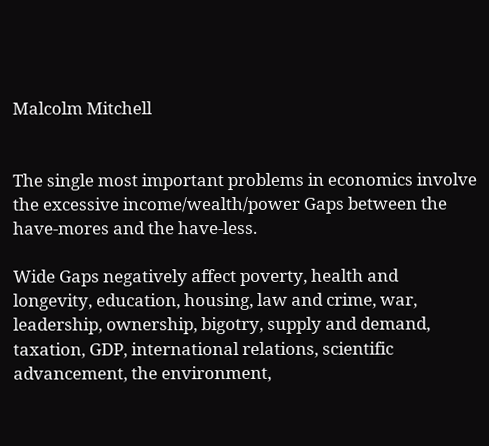Malcolm Mitchell


The single most important problems in economics involve the excessive income/wealth/power Gaps between the have-mores and the have-less.

Wide Gaps negatively affect poverty, health and longevity, education, housing, law and crime, war, leadership, ownership, bigotry, supply and demand, taxation, GDP, international relations, scientific advancement, the environment,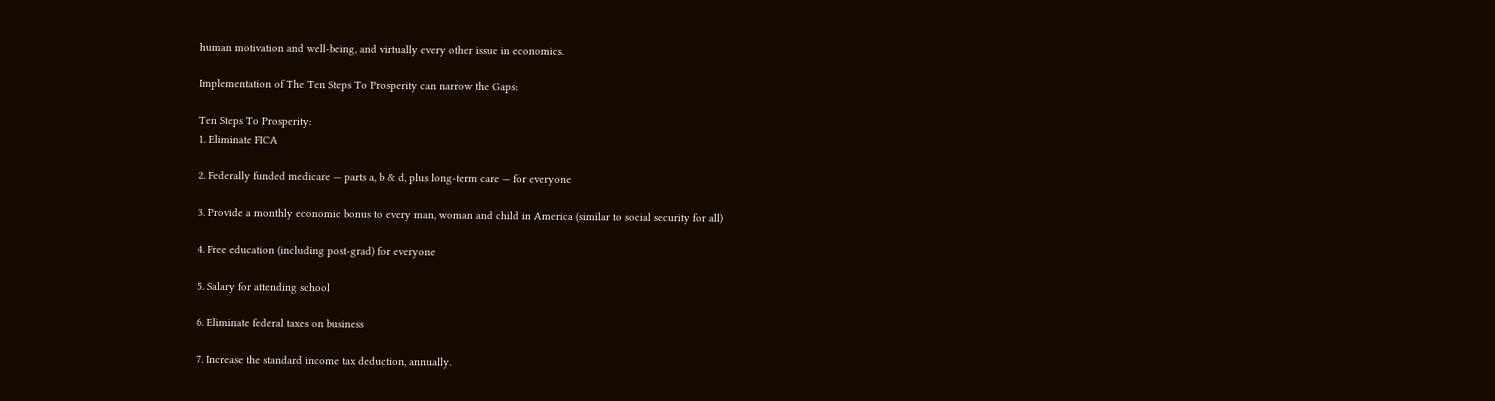human motivation and well-being, and virtually every other issue in economics.

Implementation of The Ten Steps To Prosperity can narrow the Gaps:

Ten Steps To Prosperity:
1. Eliminate FICA

2. Federally funded medicare — parts a, b & d, plus long-term care — for everyone

3. Provide a monthly economic bonus to every man, woman and child in America (similar to social security for all)

4. Free education (including post-grad) for everyone

5. Salary for attending school

6. Eliminate federal taxes on business

7. Increase the standard income tax deduction, annually.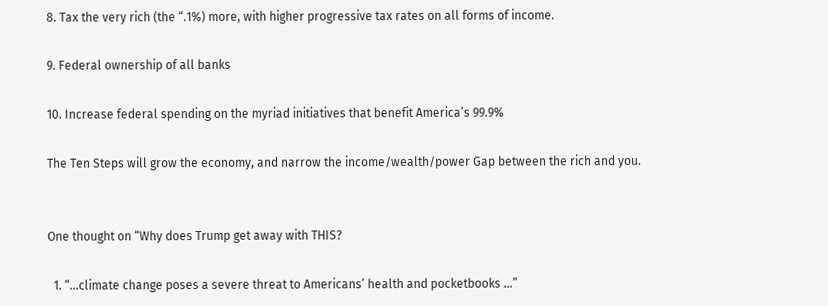8. Tax the very rich (the “.1%) more, with higher progressive tax rates on all forms of income.

9. Federal ownership of all banks

10. Increase federal spending on the myriad initiatives that benefit America’s 99.9%

The Ten Steps will grow the economy, and narrow the income/wealth/power Gap between the rich and you.


One thought on “Why does Trump get away with THIS?

  1. “…climate change poses a severe threat to Americans’ health and pocketbooks …”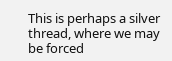This is perhaps a silver thread, where we may be forced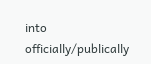into officially/publically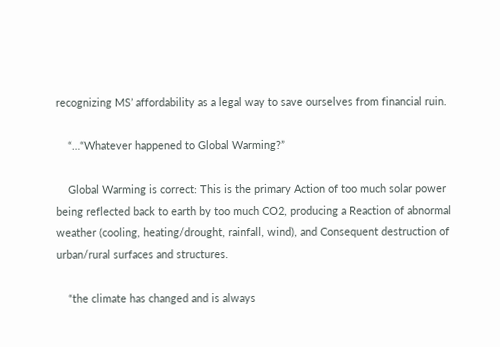recognizing MS’ affordability as a legal way to save ourselves from financial ruin.

    “…“Whatever happened to Global Warming?”

    Global Warming is correct: This is the primary Action of too much solar power being reflected back to earth by too much CO2, producing a Reaction of abnormal weather (cooling, heating/drought, rainfall, wind), and Consequent destruction of urban/rural surfaces and structures.

    “the climate has changed and is always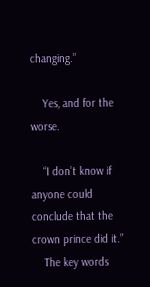changing.”

    Yes, and for the worse.

    “I don’t know if anyone could conclude that the crown prince did it.”
    The key words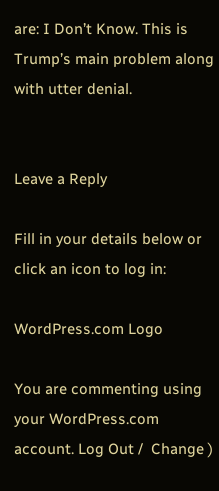are: I Don’t Know. This is Trump’s main problem along with utter denial.


Leave a Reply

Fill in your details below or click an icon to log in:

WordPress.com Logo

You are commenting using your WordPress.com account. Log Out /  Change )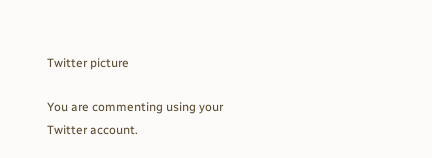Twitter picture

You are commenting using your Twitter account.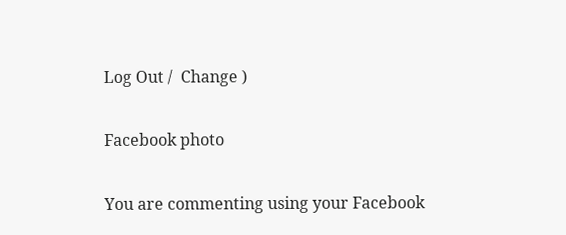Log Out /  Change )

Facebook photo

You are commenting using your Facebook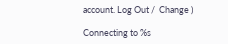account. Log Out /  Change )

Connecting to %s